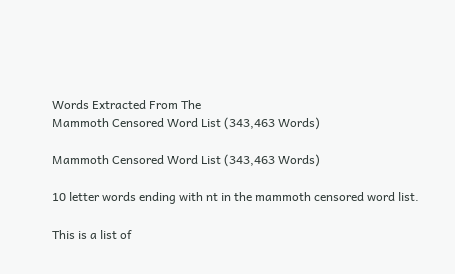Words Extracted From The
Mammoth Censored Word List (343,463 Words)

Mammoth Censored Word List (343,463 Words)

10 letter words ending with nt in the mammoth censored word list.

This is a list of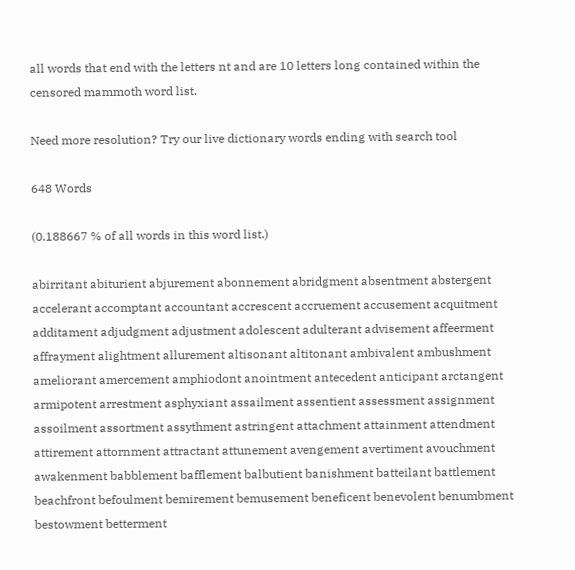all words that end with the letters nt and are 10 letters long contained within the censored mammoth word list.

Need more resolution? Try our live dictionary words ending with search tool

648 Words

(0.188667 % of all words in this word list.)

abirritant abiturient abjurement abonnement abridgment absentment abstergent accelerant accomptant accountant accrescent accruement accusement acquitment additament adjudgment adjustment adolescent adulterant advisement affeerment affrayment alightment allurement altisonant altitonant ambivalent ambushment ameliorant amercement amphiodont anointment antecedent anticipant arctangent armipotent arrestment asphyxiant assailment assentient assessment assignment assoilment assortment assythment astringent attachment attainment attendment attirement attornment attractant attunement avengement avertiment avouchment awakenment babblement bafflement balbutient banishment batteilant battlement beachfront befoulment bemirement bemusement beneficent benevolent benumbment bestowment betterment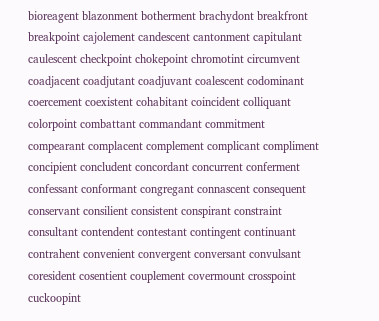bioreagent blazonment botherment brachydont breakfront breakpoint cajolement candescent cantonment capitulant caulescent checkpoint chokepoint chromotint circumvent coadjacent coadjutant coadjuvant coalescent codominant coercement coexistent cohabitant coincident colliquant colorpoint combattant commandant commitment compearant complacent complement complicant compliment concipient concludent concordant concurrent conferment confessant conformant congregant connascent consequent conservant consilient consistent conspirant constraint consultant contendent contestant contingent continuant contrahent convenient convergent conversant convulsant coresident cosentient couplement covermount crosspoint cuckoopint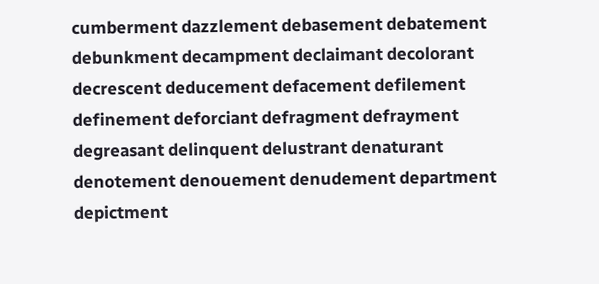cumberment dazzlement debasement debatement debunkment decampment declaimant decolorant decrescent deducement defacement defilement definement deforciant defragment defrayment degreasant delinquent delustrant denaturant denotement denouement denudement department depictment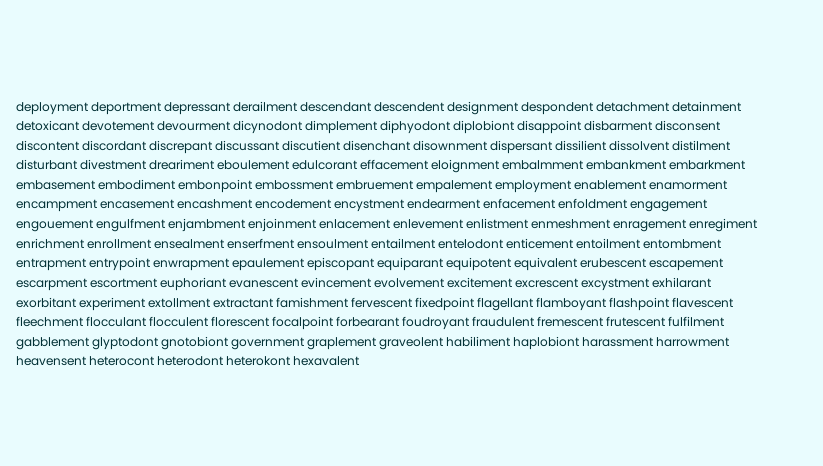deployment deportment depressant derailment descendant descendent designment despondent detachment detainment detoxicant devotement devourment dicynodont dimplement diphyodont diplobiont disappoint disbarment disconsent discontent discordant discrepant discussant discutient disenchant disownment dispersant dissilient dissolvent distilment disturbant divestment dreariment eboulement edulcorant effacement eloignment embalmment embankment embarkment embasement embodiment embonpoint embossment embruement empalement employment enablement enamorment encampment encasement encashment encodement encystment endearment enfacement enfoldment engagement engouement engulfment enjambment enjoinment enlacement enlevement enlistment enmeshment enragement enregiment enrichment enrollment ensealment enserfment ensoulment entailment entelodont enticement entoilment entombment entrapment entrypoint enwrapment epaulement episcopant equiparant equipotent equivalent erubescent escapement escarpment escortment euphoriant evanescent evincement evolvement excitement excrescent excystment exhilarant exorbitant experiment extollment extractant famishment fervescent fixedpoint flagellant flamboyant flashpoint flavescent fleechment flocculant flocculent florescent focalpoint forbearant foudroyant fraudulent fremescent frutescent fulfilment gabblement glyptodont gnotobiont government graplement graveolent habiliment haplobiont harassment harrowment heavensent heterocont heterodont heterokont hexavalent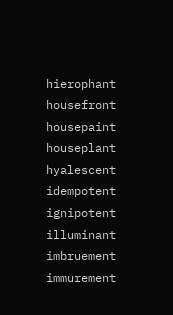hierophant housefront housepaint houseplant hyalescent idempotent ignipotent illuminant imbruement immurement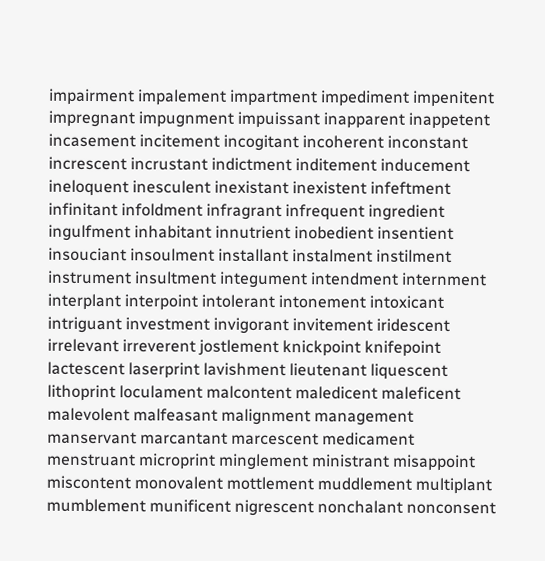impairment impalement impartment impediment impenitent impregnant impugnment impuissant inapparent inappetent incasement incitement incogitant incoherent inconstant increscent incrustant indictment inditement inducement ineloquent inesculent inexistant inexistent infeftment infinitant infoldment infragrant infrequent ingredient ingulfment inhabitant innutrient inobedient insentient insouciant insoulment installant instalment instilment instrument insultment integument intendment internment interplant interpoint intolerant intonement intoxicant intriguant investment invigorant invitement iridescent irrelevant irreverent jostlement knickpoint knifepoint lactescent laserprint lavishment lieutenant liquescent lithoprint loculament malcontent maledicent maleficent malevolent malfeasant malignment management manservant marcantant marcescent medicament menstruant microprint minglement ministrant misappoint miscontent monovalent mottlement muddlement multiplant mumblement munificent nigrescent nonchalant nonconsent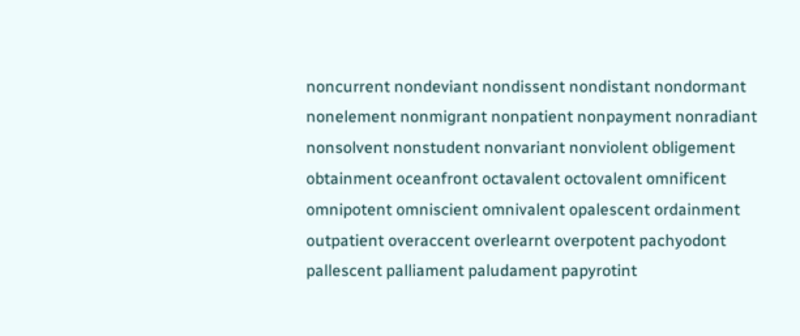noncurrent nondeviant nondissent nondistant nondormant nonelement nonmigrant nonpatient nonpayment nonradiant nonsolvent nonstudent nonvariant nonviolent obligement obtainment oceanfront octavalent octovalent omnificent omnipotent omniscient omnivalent opalescent ordainment outpatient overaccent overlearnt overpotent pachyodont pallescent palliament paludament papyrotint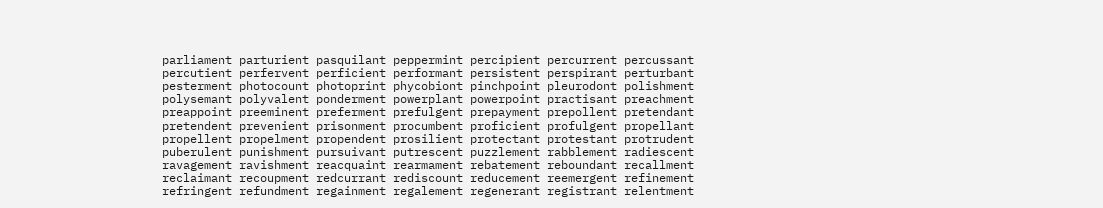parliament parturient pasquilant peppermint percipient percurrent percussant percutient perfervent perficient performant persistent perspirant perturbant pesterment photocount photoprint phycobiont pinchpoint pleurodont polishment polysemant polyvalent ponderment powerplant powerpoint practisant preachment preappoint preeminent preferment prefulgent prepayment prepollent pretendant pretendent prevenient prisonment procumbent proficient profulgent propellant propellent propelment propendent prosilient protectant protestant protrudent puberulent punishment pursuivant putrescent puzzlement rabblement radiescent ravagement ravishment reacquaint rearmament rebatement reboundant recallment reclaimant recoupment redcurrant rediscount reducement reemergent refinement refringent refundment regainment regalement regenerant registrant relentment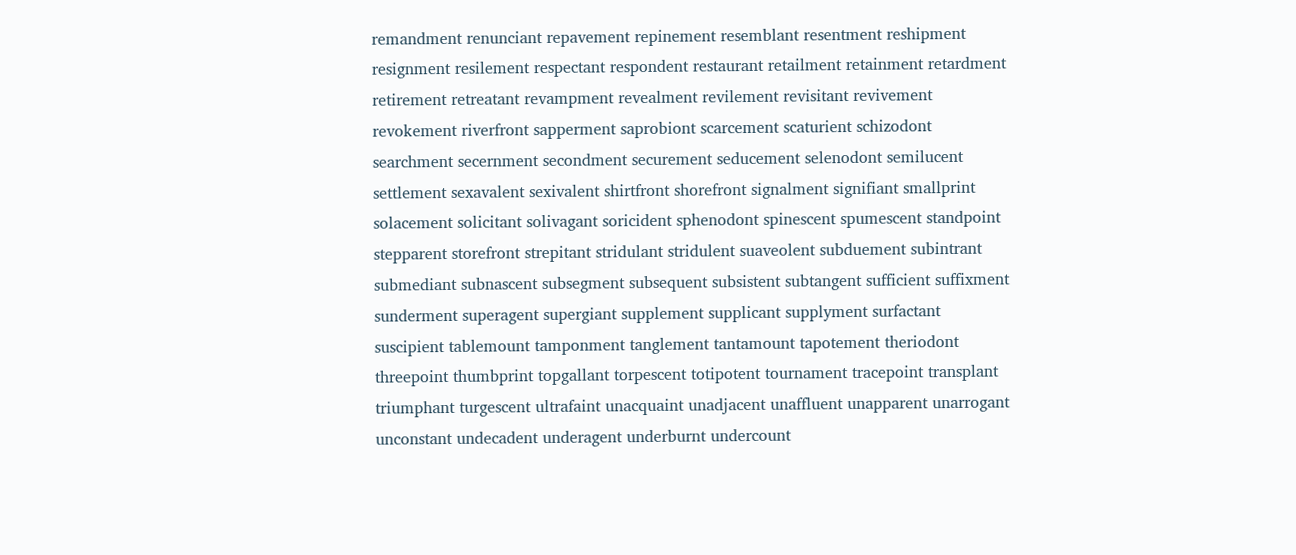remandment renunciant repavement repinement resemblant resentment reshipment resignment resilement respectant respondent restaurant retailment retainment retardment retirement retreatant revampment revealment revilement revisitant revivement revokement riverfront sapperment saprobiont scarcement scaturient schizodont searchment secernment secondment securement seducement selenodont semilucent settlement sexavalent sexivalent shirtfront shorefront signalment signifiant smallprint solacement solicitant solivagant soricident sphenodont spinescent spumescent standpoint stepparent storefront strepitant stridulant stridulent suaveolent subduement subintrant submediant subnascent subsegment subsequent subsistent subtangent sufficient suffixment sunderment superagent supergiant supplement supplicant supplyment surfactant suscipient tablemount tamponment tanglement tantamount tapotement theriodont threepoint thumbprint topgallant torpescent totipotent tournament tracepoint transplant triumphant turgescent ultrafaint unacquaint unadjacent unaffluent unapparent unarrogant unconstant undecadent underagent underburnt undercount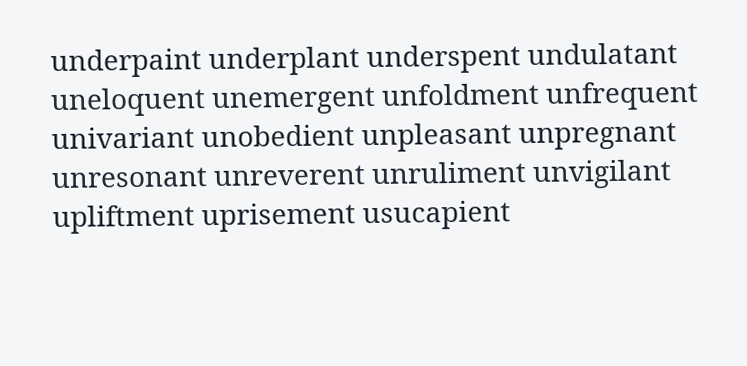underpaint underplant underspent undulatant uneloquent unemergent unfoldment unfrequent univariant unobedient unpleasant unpregnant unresonant unreverent unruliment unvigilant upliftment uprisement usucapient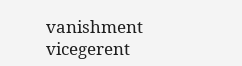vanishment vicegerent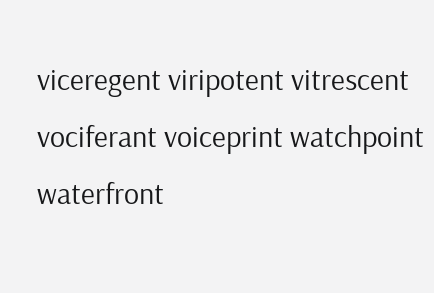viceregent viripotent vitrescent vociferant voiceprint watchpoint waterfront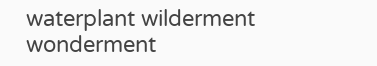waterplant wilderment wonderment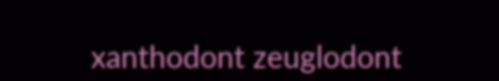xanthodont zeuglodont